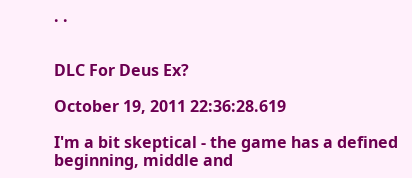. .


DLC For Deus Ex?

October 19, 2011 22:36:28.619

I'm a bit skeptical - the game has a defined beginning, middle and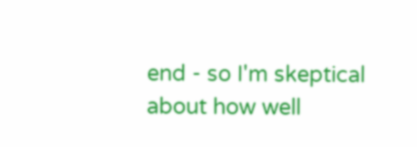end - so I'm skeptical about how well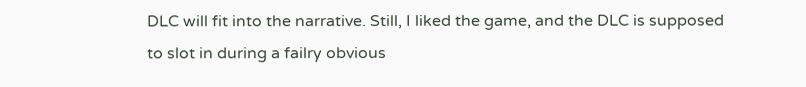DLC will fit into the narrative. Still, I liked the game, and the DLC is supposed to slot in during a failry obvious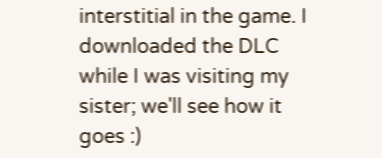interstitial in the game. I downloaded the DLC while I was visiting my sister; we'll see how it goes :)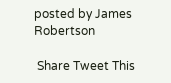posted by James Robertson

 Share Tweet This